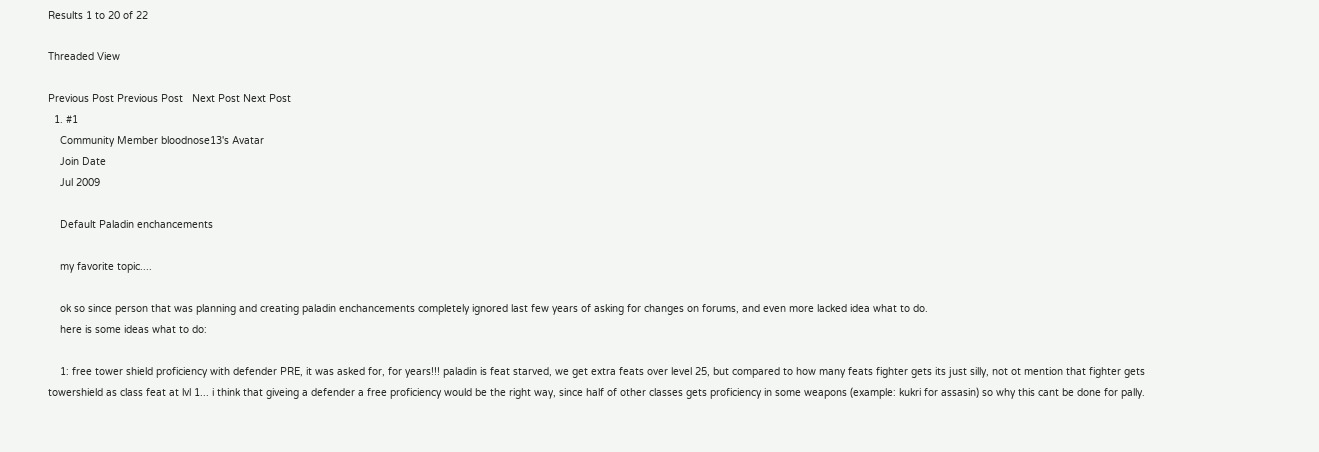Results 1 to 20 of 22

Threaded View

Previous Post Previous Post   Next Post Next Post
  1. #1
    Community Member bloodnose13's Avatar
    Join Date
    Jul 2009

    Default Paladin enchancements

    my favorite topic....

    ok so since person that was planning and creating paladin enchancements completely ignored last few years of asking for changes on forums, and even more lacked idea what to do.
    here is some ideas what to do:

    1: free tower shield proficiency with defender PRE, it was asked for, for years!!! paladin is feat starved, we get extra feats over level 25, but compared to how many feats fighter gets its just silly, not ot mention that fighter gets towershield as class feat at lvl 1... i think that giveing a defender a free proficiency would be the right way, since half of other classes gets proficiency in some weapons (example: kukri for assasin) so why this cant be done for pally.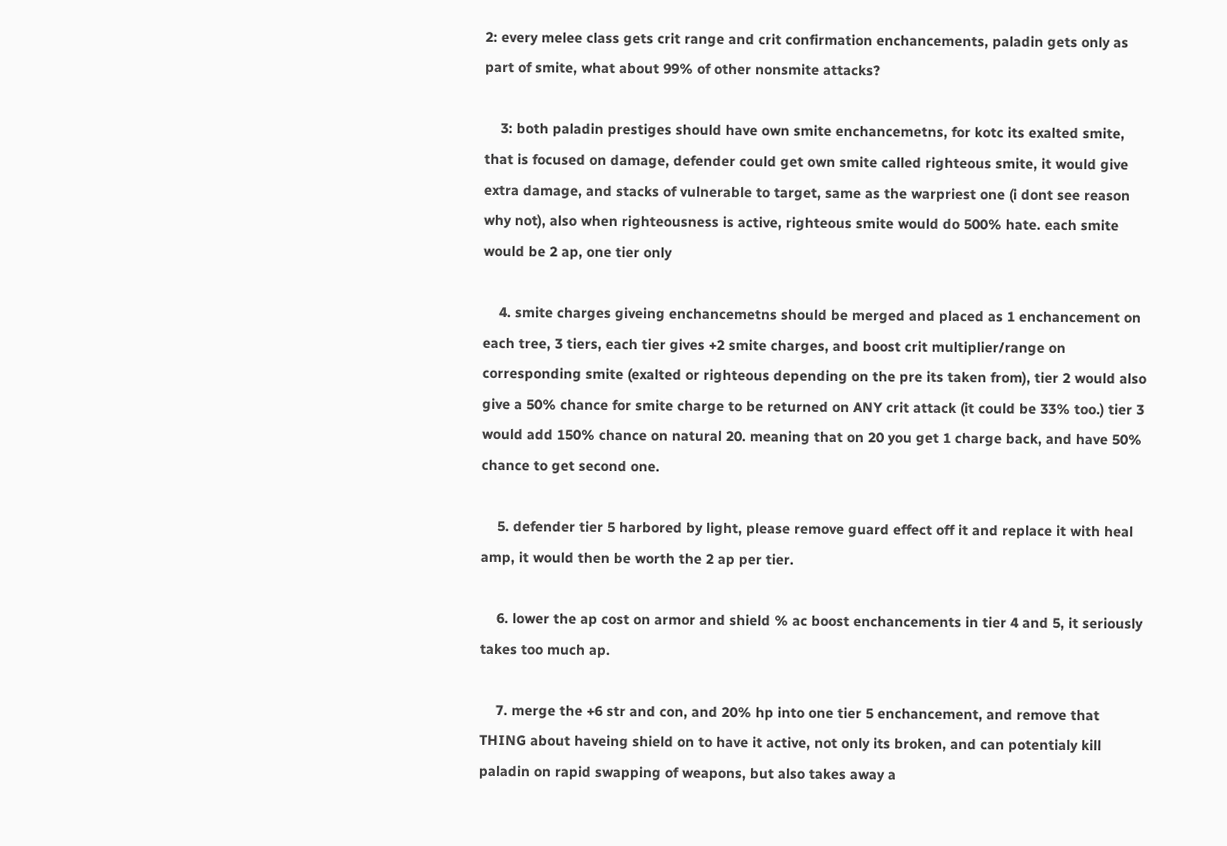2: every melee class gets crit range and crit confirmation enchancements, paladin gets only as part of smite, what about 99% of other nonsmite attacks?

    3: both paladin prestiges should have own smite enchancemetns, for kotc its exalted smite, that is focused on damage, defender could get own smite called righteous smite, it would give extra damage, and stacks of vulnerable to target, same as the warpriest one (i dont see reason why not), also when righteousness is active, righteous smite would do 500% hate. each smite would be 2 ap, one tier only

    4. smite charges giveing enchancemetns should be merged and placed as 1 enchancement on each tree, 3 tiers, each tier gives +2 smite charges, and boost crit multiplier/range on corresponding smite (exalted or righteous depending on the pre its taken from), tier 2 would also give a 50% chance for smite charge to be returned on ANY crit attack (it could be 33% too.) tier 3 would add 150% chance on natural 20. meaning that on 20 you get 1 charge back, and have 50% chance to get second one.

    5. defender tier 5 harbored by light, please remove guard effect off it and replace it with heal amp, it would then be worth the 2 ap per tier.

    6. lower the ap cost on armor and shield % ac boost enchancements in tier 4 and 5, it seriously takes too much ap.

    7. merge the +6 str and con, and 20% hp into one tier 5 enchancement, and remove that THING about haveing shield on to have it active, not only its broken, and can potentialy kill paladin on rapid swapping of weapons, but also takes away a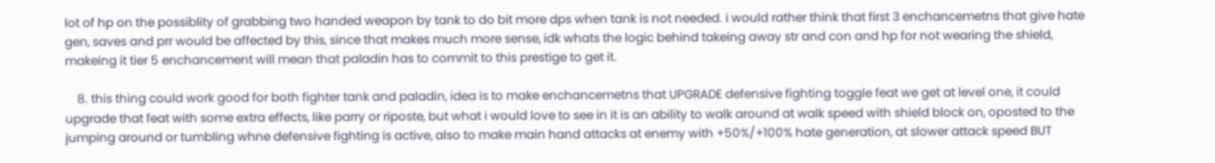lot of hp on the possiblity of grabbing two handed weapon by tank to do bit more dps when tank is not needed. i would rather think that first 3 enchancemetns that give hate gen, saves and prr would be affected by this, since that makes much more sense, idk whats the logic behind takeing away str and con and hp for not wearing the shield, makeing it tier 5 enchancement will mean that paladin has to commit to this prestige to get it.

    8. this thing could work good for both fighter tank and paladin, idea is to make enchancemetns that UPGRADE defensive fighting toggle feat we get at level one, it could upgrade that feat with some extra effects, like parry or riposte, but what i would love to see in it is an ability to walk around at walk speed with shield block on, oposted to the jumping around or tumbling whne defensive fighting is active, also to make main hand attacks at enemy with +50%/+100% hate generation, at slower attack speed BUT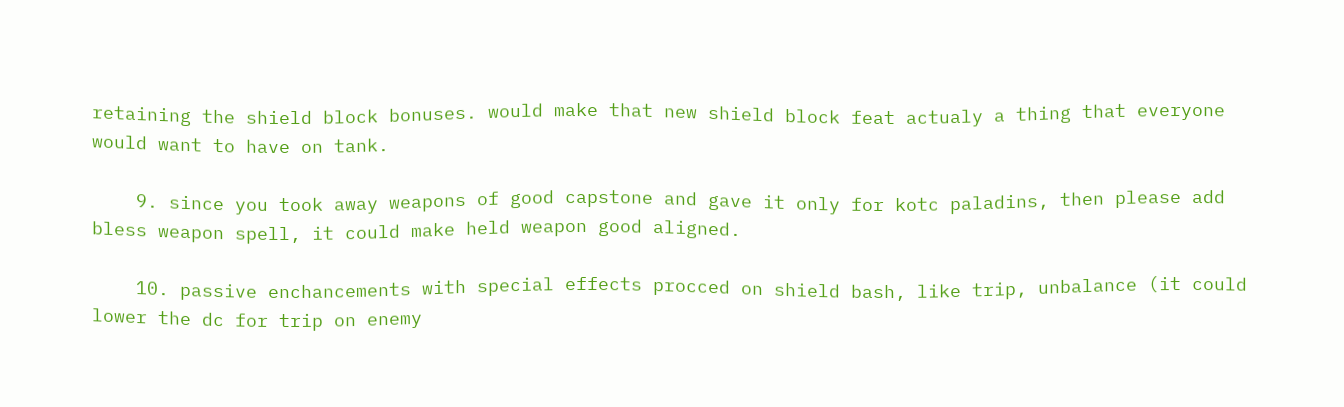retaining the shield block bonuses. would make that new shield block feat actualy a thing that everyone would want to have on tank.

    9. since you took away weapons of good capstone and gave it only for kotc paladins, then please add bless weapon spell, it could make held weapon good aligned.

    10. passive enchancements with special effects procced on shield bash, like trip, unbalance (it could lower the dc for trip on enemy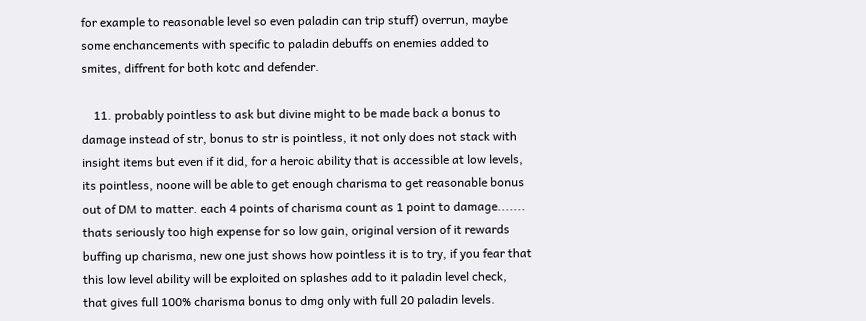for example to reasonable level so even paladin can trip stuff) overrun, maybe some enchancements with specific to paladin debuffs on enemies added to smites, diffrent for both kotc and defender.

    11. probably pointless to ask but divine might to be made back a bonus to damage instead of str, bonus to str is pointless, it not only does not stack with insight items but even if it did, for a heroic ability that is accessible at low levels, its pointless, noone will be able to get enough charisma to get reasonable bonus out of DM to matter. each 4 points of charisma count as 1 point to damage....... thats seriously too high expense for so low gain, original version of it rewards buffing up charisma, new one just shows how pointless it is to try, if you fear that this low level ability will be exploited on splashes add to it paladin level check, that gives full 100% charisma bonus to dmg only with full 20 paladin levels.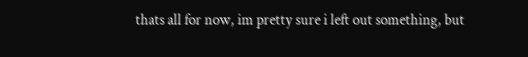thats all for now, im pretty sure i left out something, but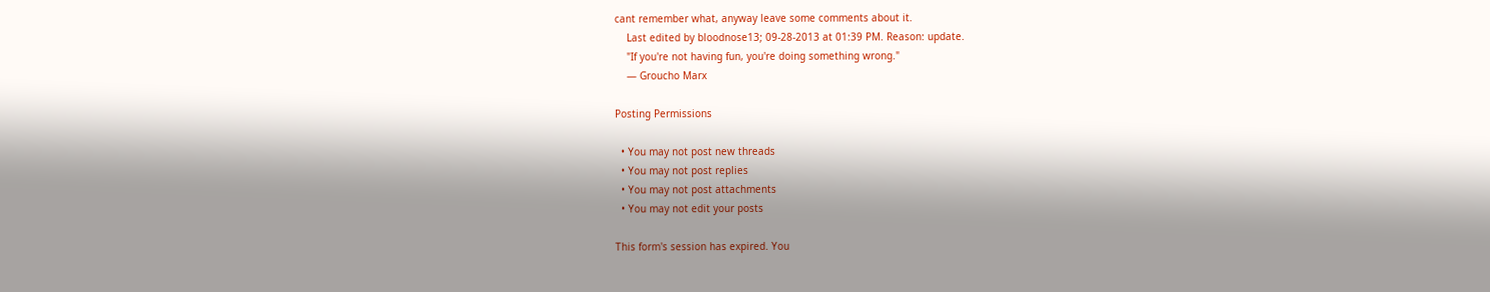cant remember what, anyway leave some comments about it.
    Last edited by bloodnose13; 09-28-2013 at 01:39 PM. Reason: update.
    "If you're not having fun, you're doing something wrong."
    — Groucho Marx

Posting Permissions

  • You may not post new threads
  • You may not post replies
  • You may not post attachments
  • You may not edit your posts

This form's session has expired. You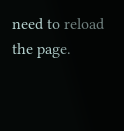need to reload the page.